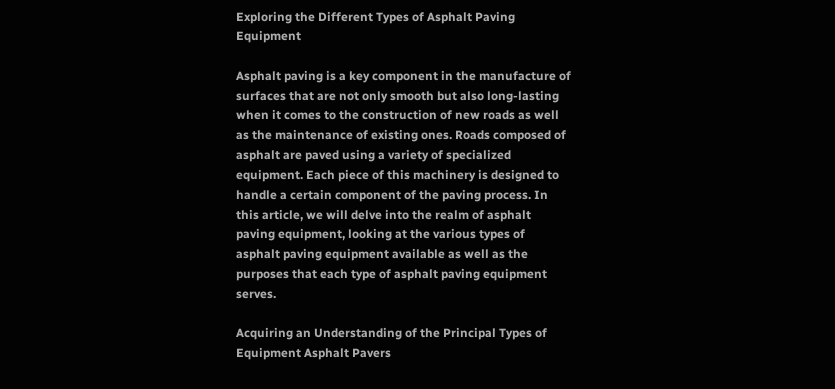Exploring the Different Types of Asphalt Paving Equipment

Asphalt paving is a key component in the manufacture of surfaces that are not only smooth but also long-lasting when it comes to the construction of new roads as well as the maintenance of existing ones. Roads composed of asphalt are paved using a variety of specialized equipment. Each piece of this machinery is designed to handle a certain component of the paving process. In this article, we will delve into the realm of asphalt paving equipment, looking at the various types of asphalt paving equipment available as well as the purposes that each type of asphalt paving equipment serves.

Acquiring an Understanding of the Principal Types of Equipment Asphalt Pavers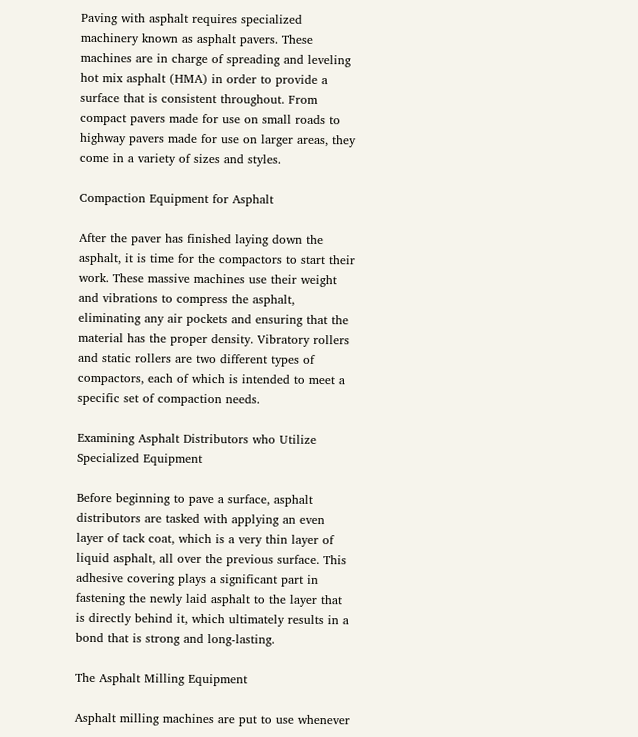Paving with asphalt requires specialized machinery known as asphalt pavers. These machines are in charge of spreading and leveling hot mix asphalt (HMA) in order to provide a surface that is consistent throughout. From compact pavers made for use on small roads to highway pavers made for use on larger areas, they come in a variety of sizes and styles.

Compaction Equipment for Asphalt

After the paver has finished laying down the asphalt, it is time for the compactors to start their work. These massive machines use their weight and vibrations to compress the asphalt, eliminating any air pockets and ensuring that the material has the proper density. Vibratory rollers and static rollers are two different types of compactors, each of which is intended to meet a specific set of compaction needs.

Examining Asphalt Distributors who Utilize Specialized Equipment

Before beginning to pave a surface, asphalt distributors are tasked with applying an even layer of tack coat, which is a very thin layer of liquid asphalt, all over the previous surface. This adhesive covering plays a significant part in fastening the newly laid asphalt to the layer that is directly behind it, which ultimately results in a bond that is strong and long-lasting.

The Asphalt Milling Equipment

Asphalt milling machines are put to use whenever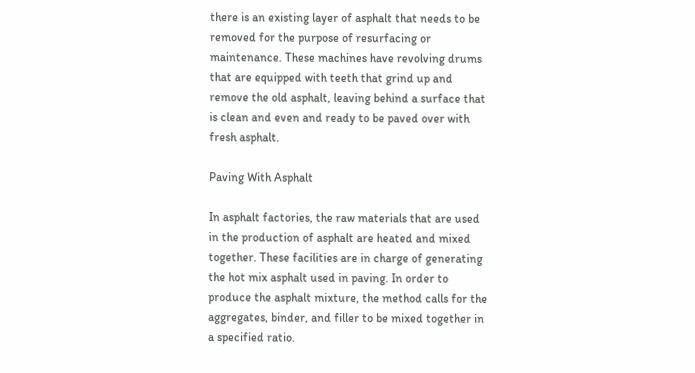there is an existing layer of asphalt that needs to be removed for the purpose of resurfacing or maintenance. These machines have revolving drums that are equipped with teeth that grind up and remove the old asphalt, leaving behind a surface that is clean and even and ready to be paved over with fresh asphalt.

Paving With Asphalt

In asphalt factories, the raw materials that are used in the production of asphalt are heated and mixed together. These facilities are in charge of generating the hot mix asphalt used in paving. In order to produce the asphalt mixture, the method calls for the aggregates, binder, and filler to be mixed together in a specified ratio.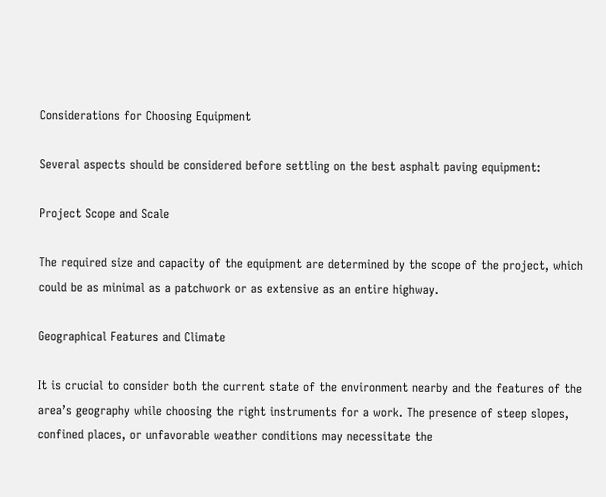Considerations for Choosing Equipment

Several aspects should be considered before settling on the best asphalt paving equipment:

Project Scope and Scale

The required size and capacity of the equipment are determined by the scope of the project, which could be as minimal as a patchwork or as extensive as an entire highway.

Geographical Features and Climate

It is crucial to consider both the current state of the environment nearby and the features of the area’s geography while choosing the right instruments for a work. The presence of steep slopes, confined places, or unfavorable weather conditions may necessitate the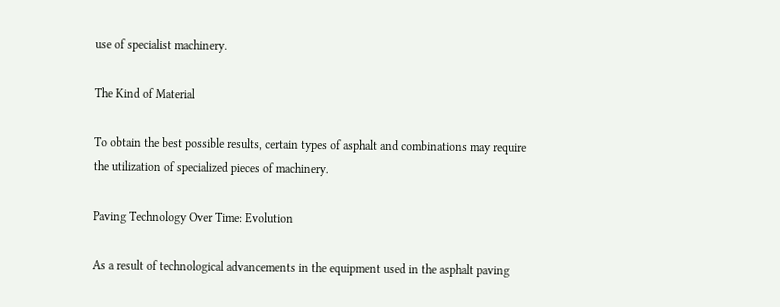use of specialist machinery.

The Kind of Material

To obtain the best possible results, certain types of asphalt and combinations may require the utilization of specialized pieces of machinery.

Paving Technology Over Time: Evolution

As a result of technological advancements in the equipment used in the asphalt paving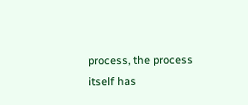process, the process itself has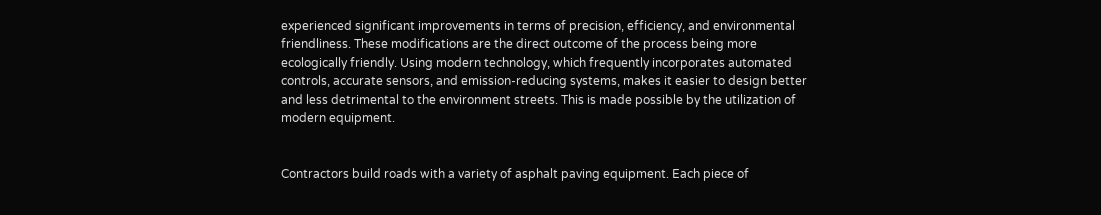experienced significant improvements in terms of precision, efficiency, and environmental friendliness. These modifications are the direct outcome of the process being more ecologically friendly. Using modern technology, which frequently incorporates automated controls, accurate sensors, and emission-reducing systems, makes it easier to design better and less detrimental to the environment streets. This is made possible by the utilization of modern equipment.


Contractors build roads with a variety of asphalt paving equipment. Each piece of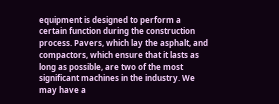equipment is designed to perform a certain function during the construction process. Pavers, which lay the asphalt, and compactors, which ensure that it lasts as long as possible, are two of the most significant machines in the industry. We may have a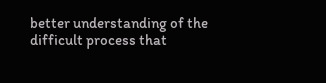better understanding of the difficult process that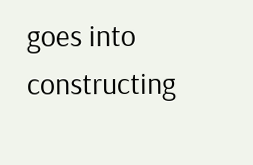goes into constructing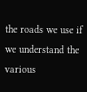the roads we use if we understand the various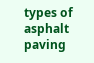types of asphalt paving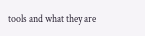tools and what they are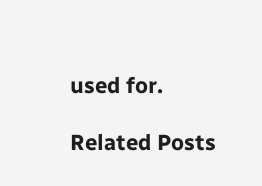used for.

Related Posts